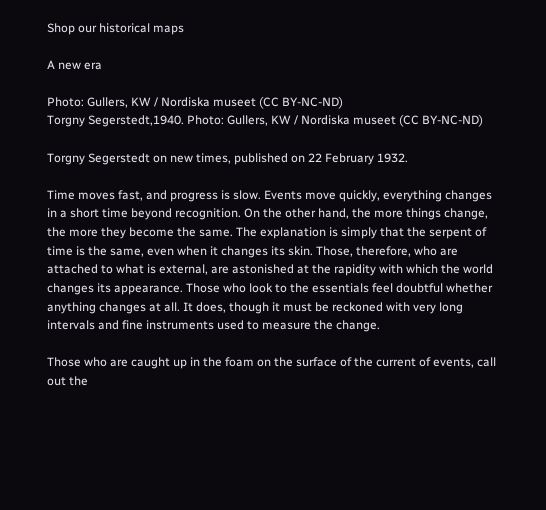Shop our historical maps

A new era

Photo: Gullers, KW / Nordiska museet (CC BY-NC-ND)
Torgny Segerstedt,1940. Photo: Gullers, KW / Nordiska museet (CC BY-NC-ND)

Torgny Segerstedt on new times, published on 22 February 1932.

Time moves fast, and progress is slow. Events move quickly, everything changes in a short time beyond recognition. On the other hand, the more things change, the more they become the same. The explanation is simply that the serpent of time is the same, even when it changes its skin. Those, therefore, who are attached to what is external, are astonished at the rapidity with which the world changes its appearance. Those who look to the essentials feel doubtful whether anything changes at all. It does, though it must be reckoned with very long intervals and fine instruments used to measure the change.

Those who are caught up in the foam on the surface of the current of events, call out the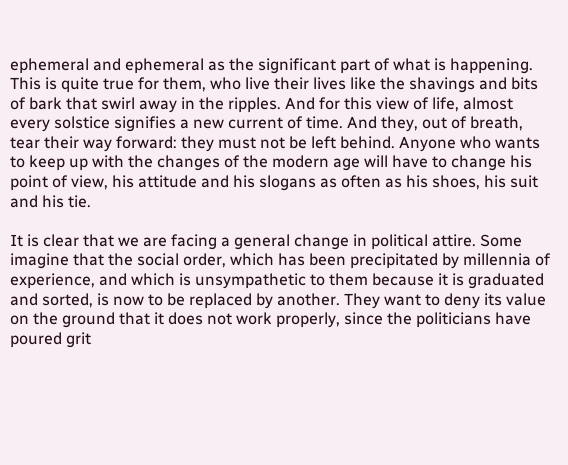ephemeral and ephemeral as the significant part of what is happening. This is quite true for them, who live their lives like the shavings and bits of bark that swirl away in the ripples. And for this view of life, almost every solstice signifies a new current of time. And they, out of breath, tear their way forward: they must not be left behind. Anyone who wants to keep up with the changes of the modern age will have to change his point of view, his attitude and his slogans as often as his shoes, his suit and his tie.

It is clear that we are facing a general change in political attire. Some imagine that the social order, which has been precipitated by millennia of experience, and which is unsympathetic to them because it is graduated and sorted, is now to be replaced by another. They want to deny its value on the ground that it does not work properly, since the politicians have poured grit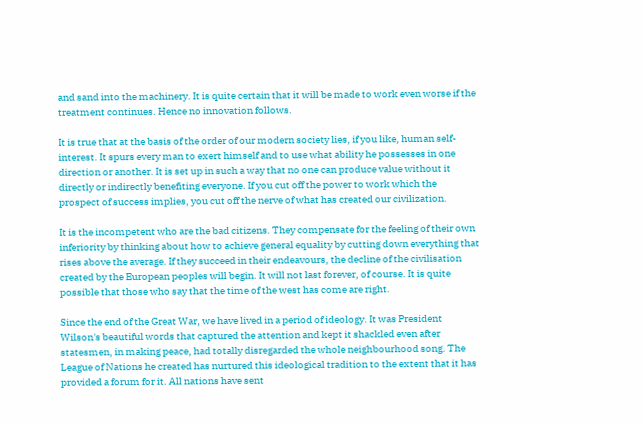and sand into the machinery. It is quite certain that it will be made to work even worse if the treatment continues. Hence no innovation follows.

It is true that at the basis of the order of our modern society lies, if you like, human self-interest. It spurs every man to exert himself and to use what ability he possesses in one direction or another. It is set up in such a way that no one can produce value without it directly or indirectly benefiting everyone. If you cut off the power to work which the prospect of success implies, you cut off the nerve of what has created our civilization.

It is the incompetent who are the bad citizens. They compensate for the feeling of their own inferiority by thinking about how to achieve general equality by cutting down everything that rises above the average. If they succeed in their endeavours, the decline of the civilisation created by the European peoples will begin. It will not last forever, of course. It is quite possible that those who say that the time of the west has come are right.

Since the end of the Great War, we have lived in a period of ideology. It was President Wilson's beautiful words that captured the attention and kept it shackled even after statesmen, in making peace, had totally disregarded the whole neighbourhood song. The League of Nations he created has nurtured this ideological tradition to the extent that it has provided a forum for it. All nations have sent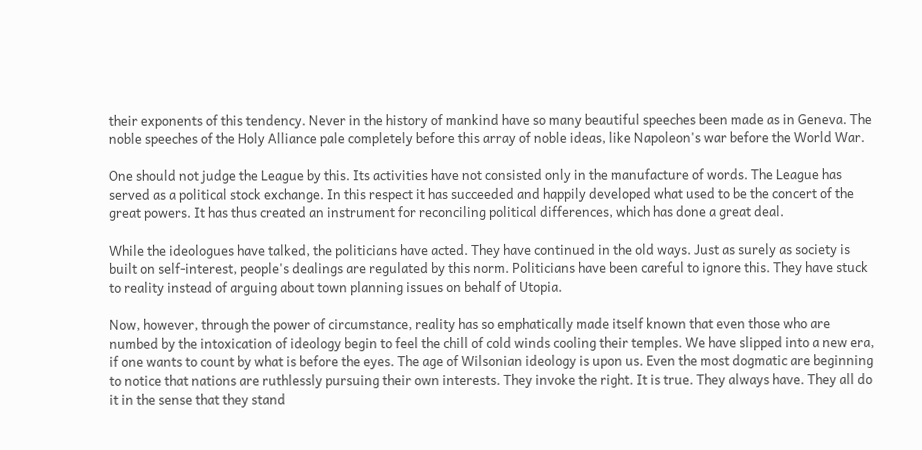their exponents of this tendency. Never in the history of mankind have so many beautiful speeches been made as in Geneva. The noble speeches of the Holy Alliance pale completely before this array of noble ideas, like Napoleon's war before the World War.

One should not judge the League by this. Its activities have not consisted only in the manufacture of words. The League has served as a political stock exchange. In this respect it has succeeded and happily developed what used to be the concert of the great powers. It has thus created an instrument for reconciling political differences, which has done a great deal.

While the ideologues have talked, the politicians have acted. They have continued in the old ways. Just as surely as society is built on self-interest, people's dealings are regulated by this norm. Politicians have been careful to ignore this. They have stuck to reality instead of arguing about town planning issues on behalf of Utopia.

Now, however, through the power of circumstance, reality has so emphatically made itself known that even those who are numbed by the intoxication of ideology begin to feel the chill of cold winds cooling their temples. We have slipped into a new era, if one wants to count by what is before the eyes. The age of Wilsonian ideology is upon us. Even the most dogmatic are beginning to notice that nations are ruthlessly pursuing their own interests. They invoke the right. It is true. They always have. They all do it in the sense that they stand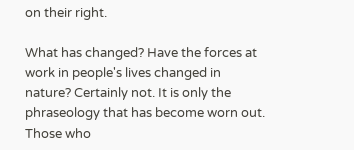on their right.

What has changed? Have the forces at work in people's lives changed in nature? Certainly not. It is only the phraseology that has become worn out. Those who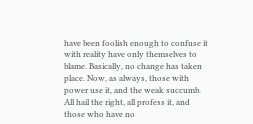have been foolish enough to confuse it with reality have only themselves to blame. Basically, no change has taken place. Now, as always, those with power use it, and the weak succumb. All hail the right, all profess it, and those who have no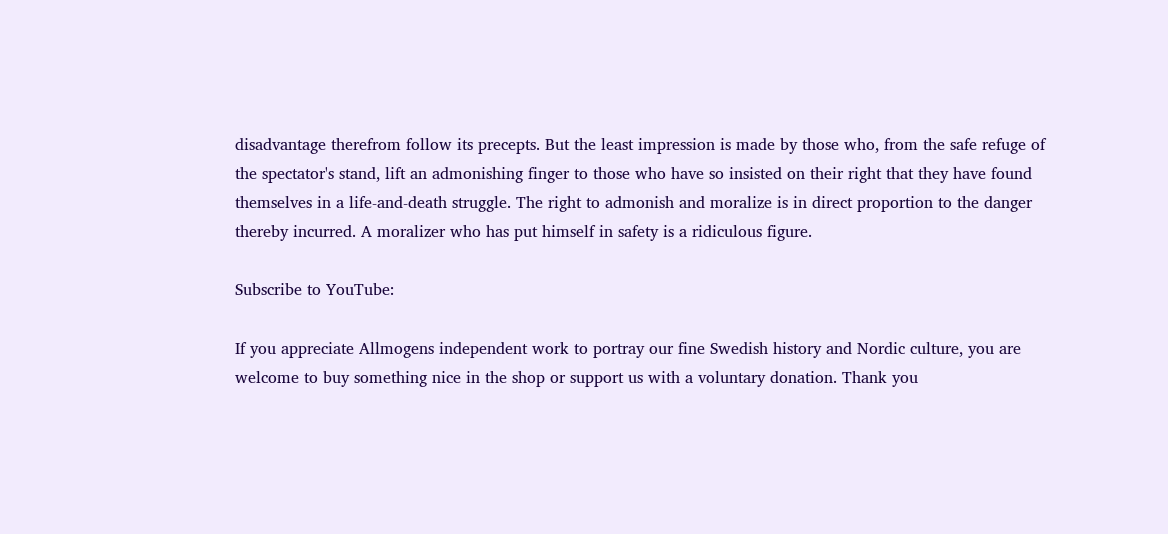disadvantage therefrom follow its precepts. But the least impression is made by those who, from the safe refuge of the spectator's stand, lift an admonishing finger to those who have so insisted on their right that they have found themselves in a life-and-death struggle. The right to admonish and moralize is in direct proportion to the danger thereby incurred. A moralizer who has put himself in safety is a ridiculous figure.

Subscribe to YouTube:

If you appreciate Allmogens independent work to portray our fine Swedish history and Nordic culture, you are welcome to buy something nice in the shop or support us with a voluntary donation. Thank you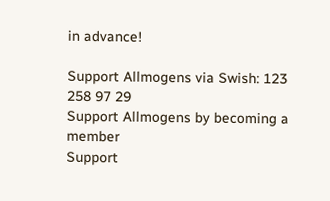in advance!

Support Allmogens via Swish: 123 258 97 29
Support Allmogens by becoming a member
Support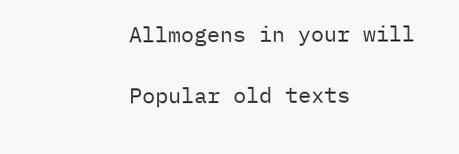Allmogens in your will

Popular old texts